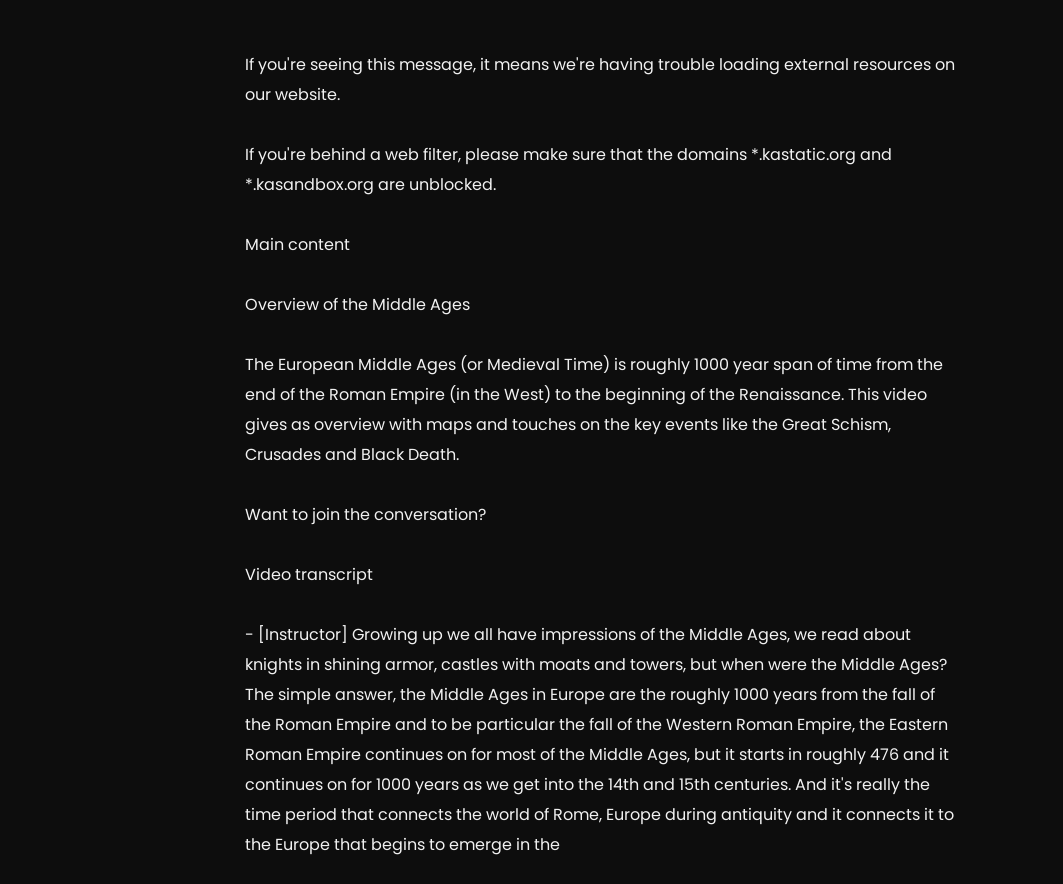If you're seeing this message, it means we're having trouble loading external resources on our website.

If you're behind a web filter, please make sure that the domains *.kastatic.org and *.kasandbox.org are unblocked.

Main content

Overview of the Middle Ages

The European Middle Ages (or Medieval Time) is roughly 1000 year span of time from the end of the Roman Empire (in the West) to the beginning of the Renaissance. This video gives as overview with maps and touches on the key events like the Great Schism, Crusades and Black Death.

Want to join the conversation?

Video transcript

- [Instructor] Growing up we all have impressions of the Middle Ages, we read about knights in shining armor, castles with moats and towers, but when were the Middle Ages? The simple answer, the Middle Ages in Europe are the roughly 1000 years from the fall of the Roman Empire and to be particular the fall of the Western Roman Empire, the Eastern Roman Empire continues on for most of the Middle Ages, but it starts in roughly 476 and it continues on for 1000 years as we get into the 14th and 15th centuries. And it's really the time period that connects the world of Rome, Europe during antiquity and it connects it to the Europe that begins to emerge in the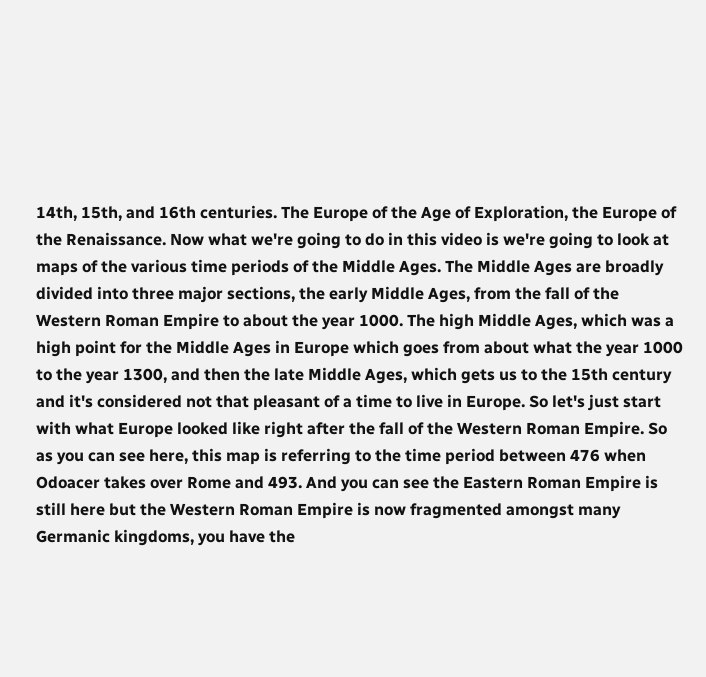14th, 15th, and 16th centuries. The Europe of the Age of Exploration, the Europe of the Renaissance. Now what we're going to do in this video is we're going to look at maps of the various time periods of the Middle Ages. The Middle Ages are broadly divided into three major sections, the early Middle Ages, from the fall of the Western Roman Empire to about the year 1000. The high Middle Ages, which was a high point for the Middle Ages in Europe which goes from about what the year 1000 to the year 1300, and then the late Middle Ages, which gets us to the 15th century and it's considered not that pleasant of a time to live in Europe. So let's just start with what Europe looked like right after the fall of the Western Roman Empire. So as you can see here, this map is referring to the time period between 476 when Odoacer takes over Rome and 493. And you can see the Eastern Roman Empire is still here but the Western Roman Empire is now fragmented amongst many Germanic kingdoms, you have the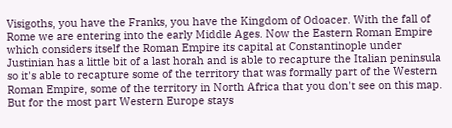Visigoths, you have the Franks, you have the Kingdom of Odoacer. With the fall of Rome we are entering into the early Middle Ages. Now the Eastern Roman Empire which considers itself the Roman Empire its capital at Constantinople under Justinian has a little bit of a last horah and is able to recapture the Italian peninsula so it's able to recapture some of the territory that was formally part of the Western Roman Empire, some of the territory in North Africa that you don't see on this map. But for the most part Western Europe stays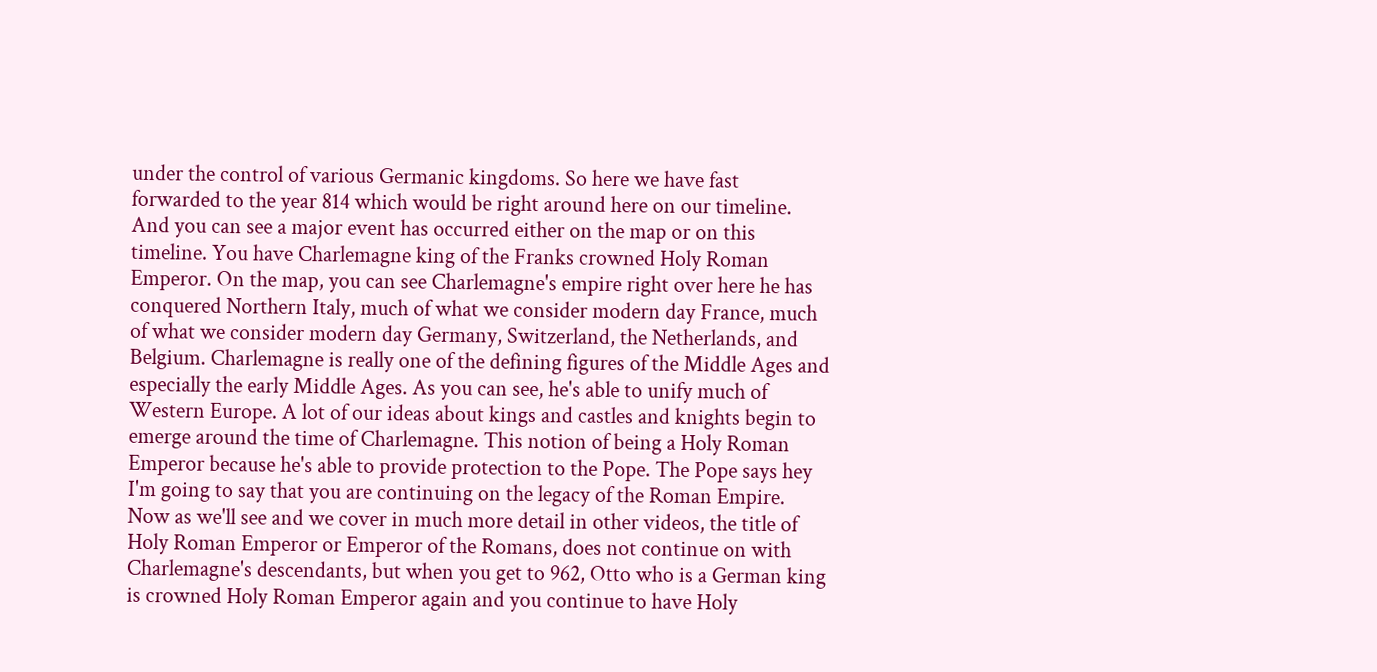under the control of various Germanic kingdoms. So here we have fast forwarded to the year 814 which would be right around here on our timeline. And you can see a major event has occurred either on the map or on this timeline. You have Charlemagne king of the Franks crowned Holy Roman Emperor. On the map, you can see Charlemagne's empire right over here he has conquered Northern Italy, much of what we consider modern day France, much of what we consider modern day Germany, Switzerland, the Netherlands, and Belgium. Charlemagne is really one of the defining figures of the Middle Ages and especially the early Middle Ages. As you can see, he's able to unify much of Western Europe. A lot of our ideas about kings and castles and knights begin to emerge around the time of Charlemagne. This notion of being a Holy Roman Emperor because he's able to provide protection to the Pope. The Pope says hey I'm going to say that you are continuing on the legacy of the Roman Empire. Now as we'll see and we cover in much more detail in other videos, the title of Holy Roman Emperor or Emperor of the Romans, does not continue on with Charlemagne's descendants, but when you get to 962, Otto who is a German king is crowned Holy Roman Emperor again and you continue to have Holy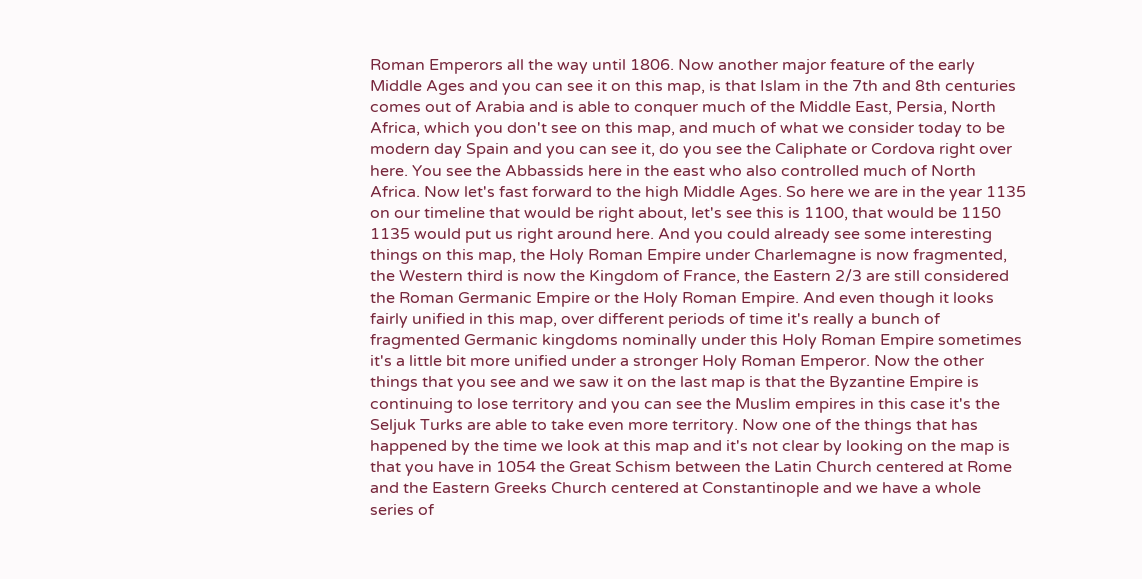Roman Emperors all the way until 1806. Now another major feature of the early Middle Ages and you can see it on this map, is that Islam in the 7th and 8th centuries comes out of Arabia and is able to conquer much of the Middle East, Persia, North Africa, which you don't see on this map, and much of what we consider today to be modern day Spain and you can see it, do you see the Caliphate or Cordova right over here. You see the Abbassids here in the east who also controlled much of North Africa. Now let's fast forward to the high Middle Ages. So here we are in the year 1135 on our timeline that would be right about, let's see this is 1100, that would be 1150 1135 would put us right around here. And you could already see some interesting things on this map, the Holy Roman Empire under Charlemagne is now fragmented, the Western third is now the Kingdom of France, the Eastern 2/3 are still considered the Roman Germanic Empire or the Holy Roman Empire. And even though it looks fairly unified in this map, over different periods of time it's really a bunch of fragmented Germanic kingdoms nominally under this Holy Roman Empire sometimes it's a little bit more unified under a stronger Holy Roman Emperor. Now the other things that you see and we saw it on the last map is that the Byzantine Empire is continuing to lose territory and you can see the Muslim empires in this case it's the Seljuk Turks are able to take even more territory. Now one of the things that has happened by the time we look at this map and it's not clear by looking on the map is that you have in 1054 the Great Schism between the Latin Church centered at Rome and the Eastern Greeks Church centered at Constantinople and we have a whole series of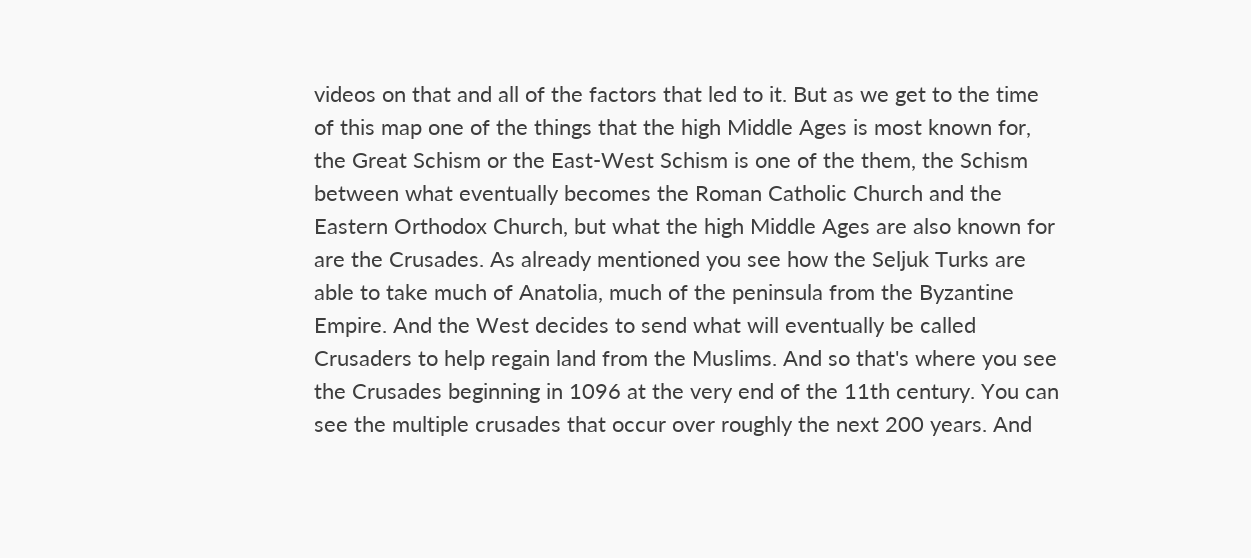videos on that and all of the factors that led to it. But as we get to the time of this map one of the things that the high Middle Ages is most known for, the Great Schism or the East-West Schism is one of the them, the Schism between what eventually becomes the Roman Catholic Church and the Eastern Orthodox Church, but what the high Middle Ages are also known for are the Crusades. As already mentioned you see how the Seljuk Turks are able to take much of Anatolia, much of the peninsula from the Byzantine Empire. And the West decides to send what will eventually be called Crusaders to help regain land from the Muslims. And so that's where you see the Crusades beginning in 1096 at the very end of the 11th century. You can see the multiple crusades that occur over roughly the next 200 years. And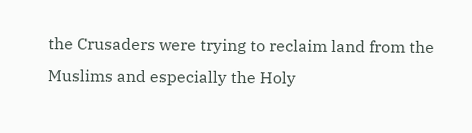the Crusaders were trying to reclaim land from the Muslims and especially the Holy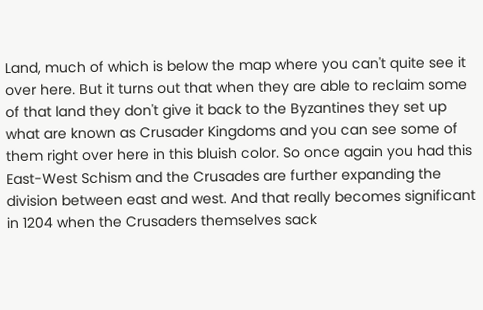Land, much of which is below the map where you can't quite see it over here. But it turns out that when they are able to reclaim some of that land they don't give it back to the Byzantines they set up what are known as Crusader Kingdoms and you can see some of them right over here in this bluish color. So once again you had this East-West Schism and the Crusades are further expanding the division between east and west. And that really becomes significant in 1204 when the Crusaders themselves sack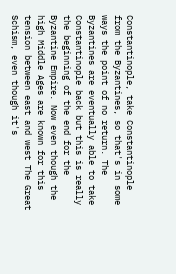Constantinople, take Constantinople from the Byzantines, so that's in some ways the point of no return. The Byzantines are eventually able to take Constantinople back but this is really the beginning of the end for the Byzantine Empire. Now even though the high Middle Ages are known for this tension between east and west The Great Schism, even though it's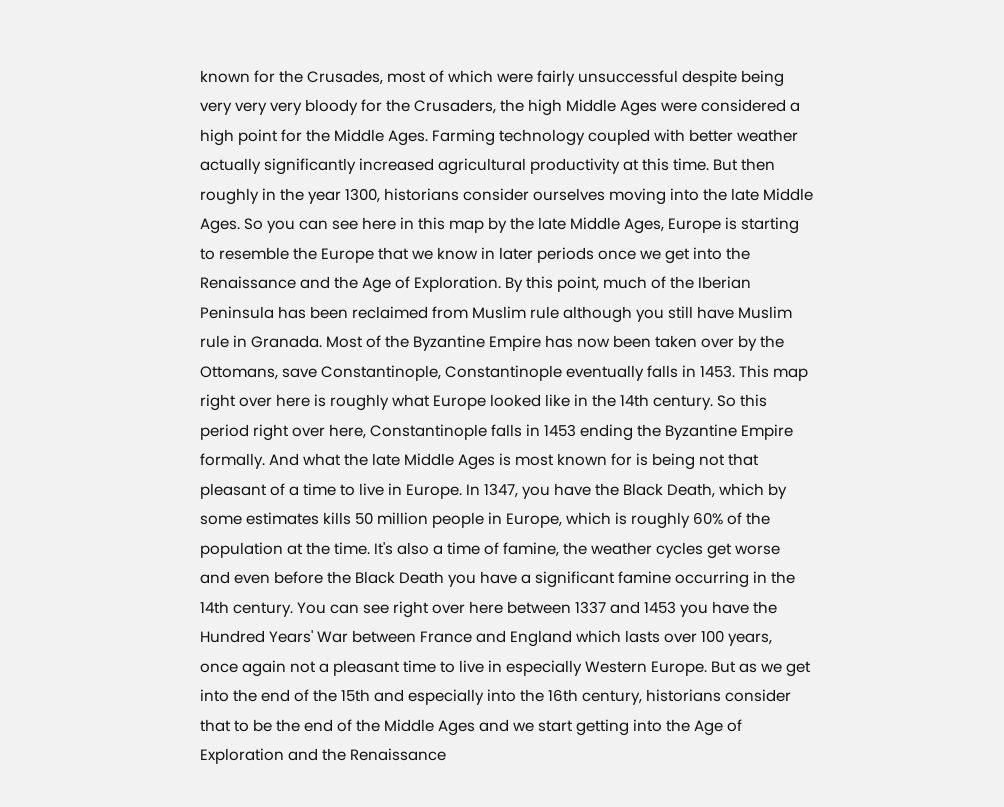known for the Crusades, most of which were fairly unsuccessful despite being very very very bloody for the Crusaders, the high Middle Ages were considered a high point for the Middle Ages. Farming technology coupled with better weather actually significantly increased agricultural productivity at this time. But then roughly in the year 1300, historians consider ourselves moving into the late Middle Ages. So you can see here in this map by the late Middle Ages, Europe is starting to resemble the Europe that we know in later periods once we get into the Renaissance and the Age of Exploration. By this point, much of the Iberian Peninsula has been reclaimed from Muslim rule although you still have Muslim rule in Granada. Most of the Byzantine Empire has now been taken over by the Ottomans, save Constantinople, Constantinople eventually falls in 1453. This map right over here is roughly what Europe looked like in the 14th century. So this period right over here, Constantinople falls in 1453 ending the Byzantine Empire formally. And what the late Middle Ages is most known for is being not that pleasant of a time to live in Europe. In 1347, you have the Black Death, which by some estimates kills 50 million people in Europe, which is roughly 60% of the population at the time. It's also a time of famine, the weather cycles get worse and even before the Black Death you have a significant famine occurring in the 14th century. You can see right over here between 1337 and 1453 you have the Hundred Years' War between France and England which lasts over 100 years, once again not a pleasant time to live in especially Western Europe. But as we get into the end of the 15th and especially into the 16th century, historians consider that to be the end of the Middle Ages and we start getting into the Age of Exploration and the Renaissance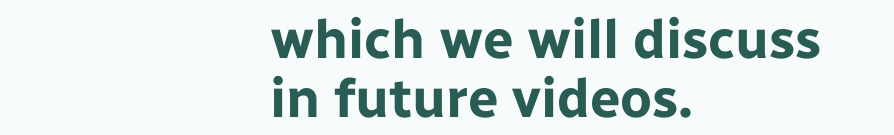which we will discuss in future videos.